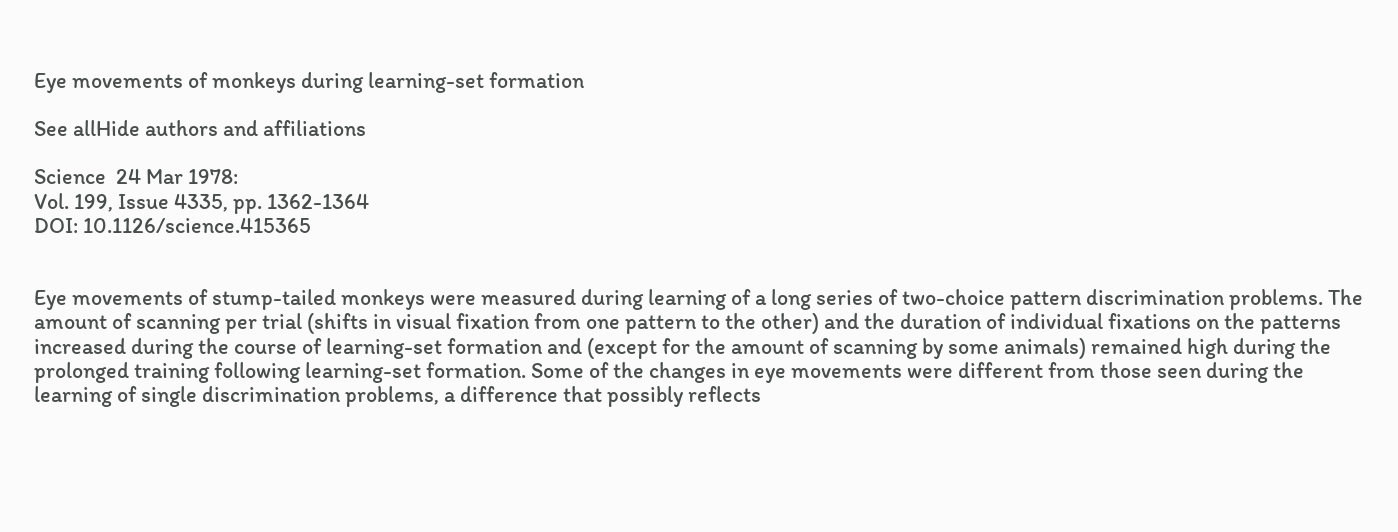Eye movements of monkeys during learning-set formation

See allHide authors and affiliations

Science  24 Mar 1978:
Vol. 199, Issue 4335, pp. 1362-1364
DOI: 10.1126/science.415365


Eye movements of stump-tailed monkeys were measured during learning of a long series of two-choice pattern discrimination problems. The amount of scanning per trial (shifts in visual fixation from one pattern to the other) and the duration of individual fixations on the patterns increased during the course of learning-set formation and (except for the amount of scanning by some animals) remained high during the prolonged training following learning-set formation. Some of the changes in eye movements were different from those seen during the learning of single discrimination problems, a difference that possibly reflects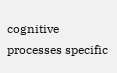cognitive processes specific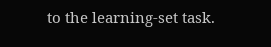to the learning-set task.